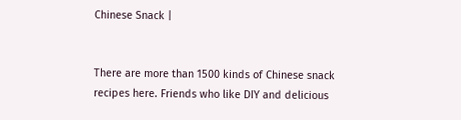Chinese Snack |


There are more than 1500 kinds of Chinese snack recipes here. Friends who like DIY and delicious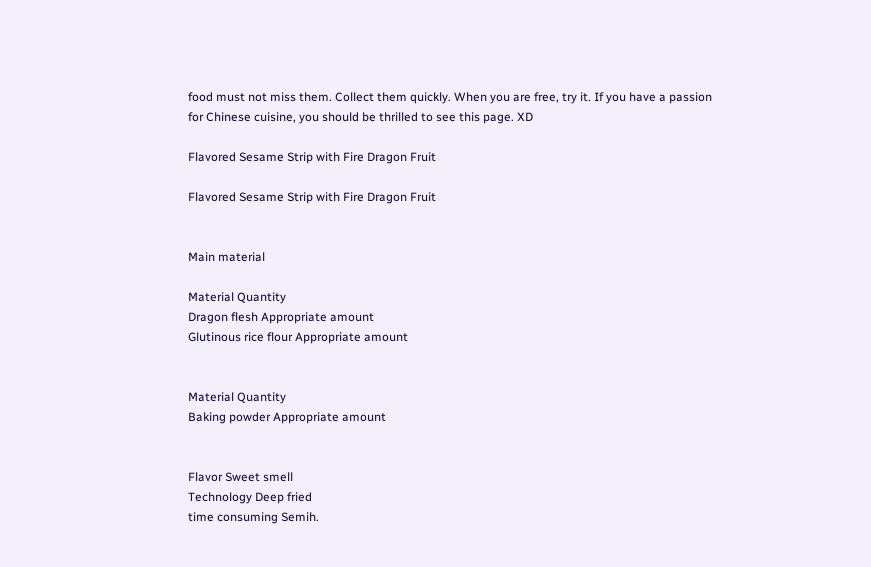food must not miss them. Collect them quickly. When you are free, try it. If you have a passion for Chinese cuisine, you should be thrilled to see this page. XD

Flavored Sesame Strip with Fire Dragon Fruit

Flavored Sesame Strip with Fire Dragon Fruit


Main material

Material Quantity
Dragon flesh Appropriate amount
Glutinous rice flour Appropriate amount


Material Quantity
Baking powder Appropriate amount


Flavor Sweet smell
Technology Deep fried
time consuming Semih.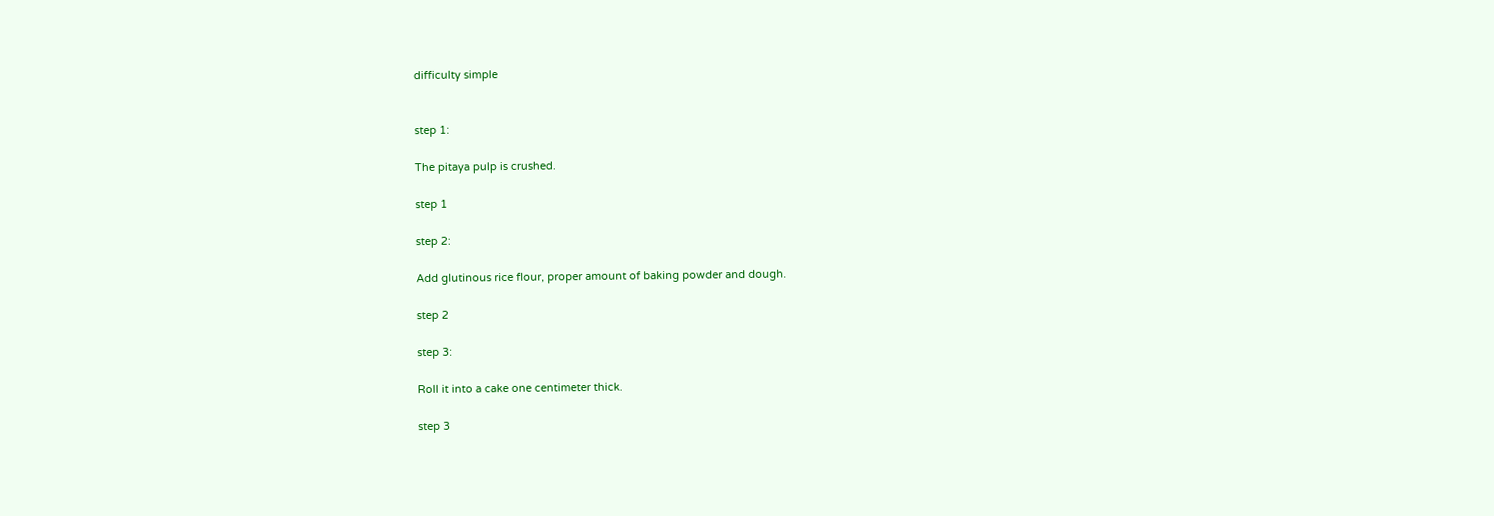difficulty simple


step 1:

The pitaya pulp is crushed.

step 1

step 2:

Add glutinous rice flour, proper amount of baking powder and dough.

step 2

step 3:

Roll it into a cake one centimeter thick.

step 3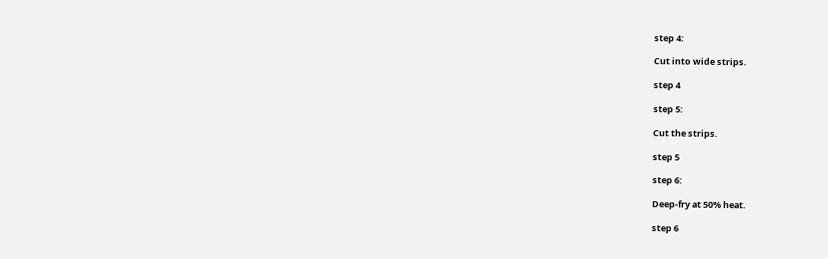step 4:

Cut into wide strips.

step 4

step 5:

Cut the strips.

step 5

step 6:

Deep-fry at 50% heat.

step 6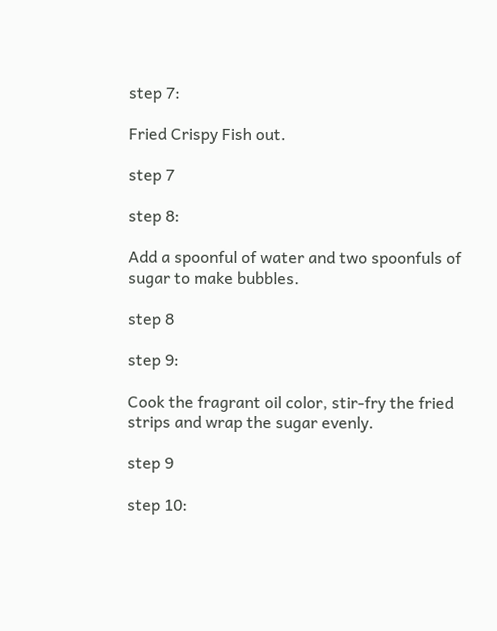step 7:

Fried Crispy Fish out.

step 7

step 8:

Add a spoonful of water and two spoonfuls of sugar to make bubbles.

step 8

step 9:

Cook the fragrant oil color, stir-fry the fried strips and wrap the sugar evenly.

step 9

step 10: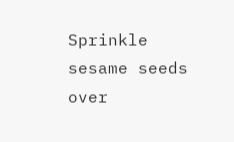Sprinkle sesame seeds over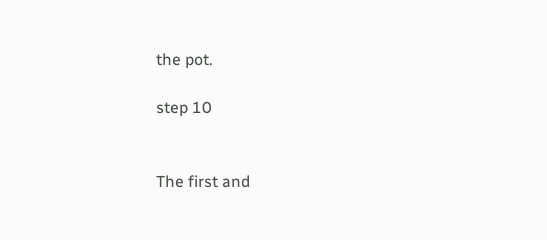the pot.

step 10


The first and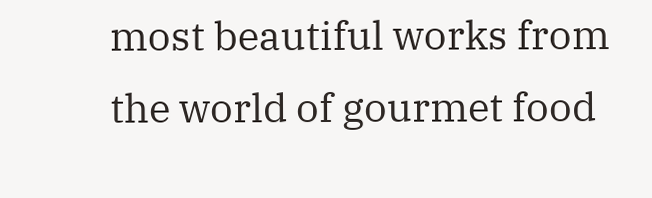most beautiful works from the world of gourmet food